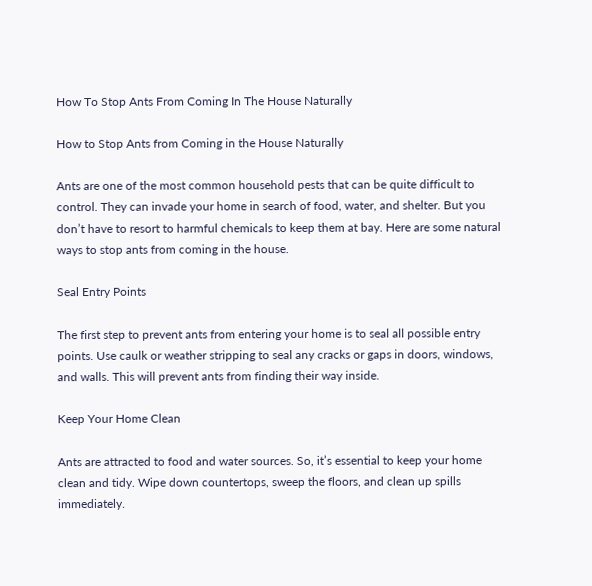How To Stop Ants From Coming In The House Naturally

How to Stop Ants from Coming in the House Naturally

Ants are one of the most common household pests that can be quite difficult to control. They can invade your home in search of food, water, and shelter. But you don’t have to resort to harmful chemicals to keep them at bay. Here are some natural ways to stop ants from coming in the house.

Seal Entry Points

The first step to prevent ants from entering your home is to seal all possible entry points. Use caulk or weather stripping to seal any cracks or gaps in doors, windows, and walls. This will prevent ants from finding their way inside.

Keep Your Home Clean

Ants are attracted to food and water sources. So, it’s essential to keep your home clean and tidy. Wipe down countertops, sweep the floors, and clean up spills immediately.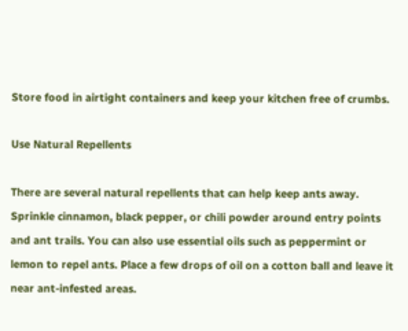Store food in airtight containers and keep your kitchen free of crumbs.

Use Natural Repellents

There are several natural repellents that can help keep ants away. Sprinkle cinnamon, black pepper, or chili powder around entry points and ant trails. You can also use essential oils such as peppermint or lemon to repel ants. Place a few drops of oil on a cotton ball and leave it near ant-infested areas.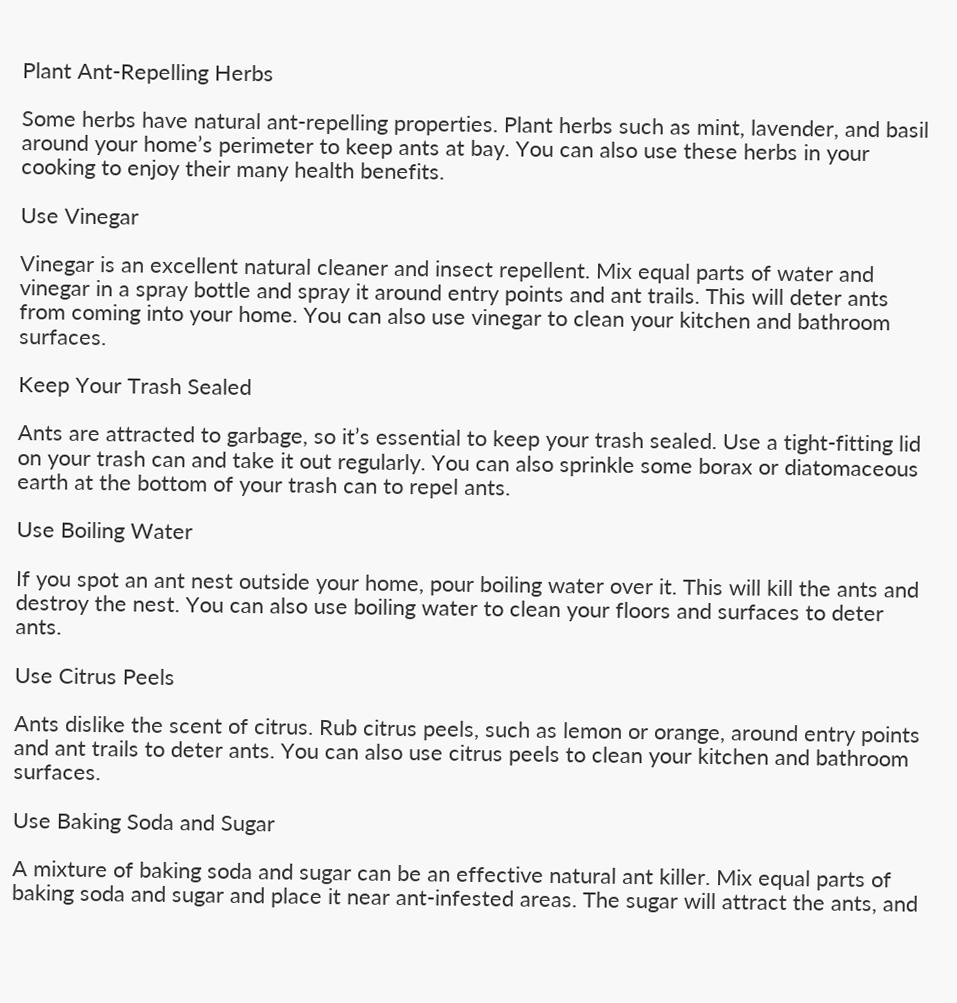Plant Ant-Repelling Herbs

Some herbs have natural ant-repelling properties. Plant herbs such as mint, lavender, and basil around your home’s perimeter to keep ants at bay. You can also use these herbs in your cooking to enjoy their many health benefits.

Use Vinegar

Vinegar is an excellent natural cleaner and insect repellent. Mix equal parts of water and vinegar in a spray bottle and spray it around entry points and ant trails. This will deter ants from coming into your home. You can also use vinegar to clean your kitchen and bathroom surfaces.

Keep Your Trash Sealed

Ants are attracted to garbage, so it’s essential to keep your trash sealed. Use a tight-fitting lid on your trash can and take it out regularly. You can also sprinkle some borax or diatomaceous earth at the bottom of your trash can to repel ants.

Use Boiling Water

If you spot an ant nest outside your home, pour boiling water over it. This will kill the ants and destroy the nest. You can also use boiling water to clean your floors and surfaces to deter ants.

Use Citrus Peels

Ants dislike the scent of citrus. Rub citrus peels, such as lemon or orange, around entry points and ant trails to deter ants. You can also use citrus peels to clean your kitchen and bathroom surfaces.

Use Baking Soda and Sugar

A mixture of baking soda and sugar can be an effective natural ant killer. Mix equal parts of baking soda and sugar and place it near ant-infested areas. The sugar will attract the ants, and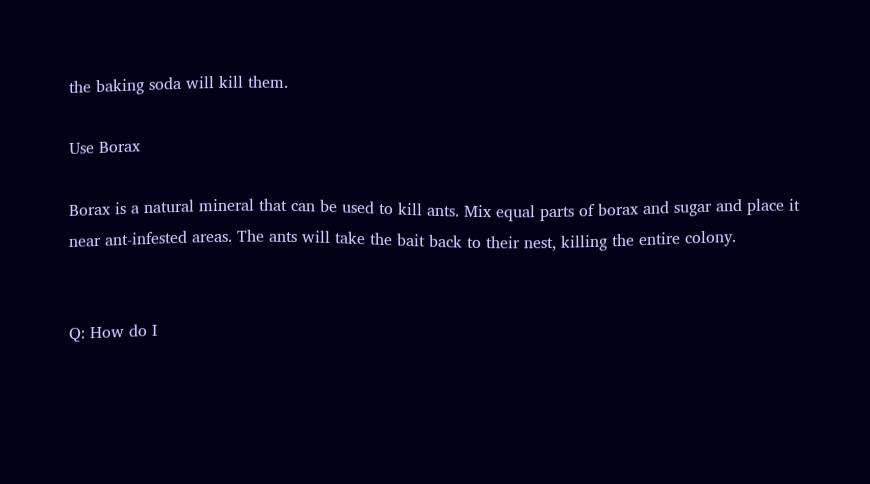the baking soda will kill them.

Use Borax

Borax is a natural mineral that can be used to kill ants. Mix equal parts of borax and sugar and place it near ant-infested areas. The ants will take the bait back to their nest, killing the entire colony.


Q: How do I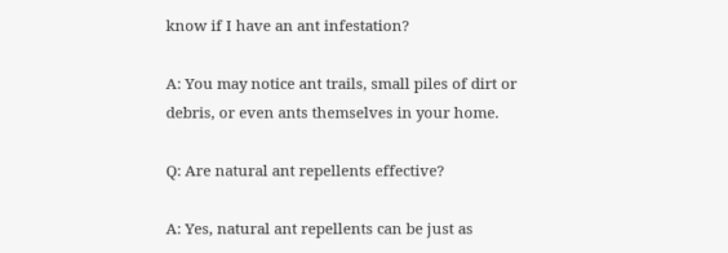know if I have an ant infestation?

A: You may notice ant trails, small piles of dirt or debris, or even ants themselves in your home.

Q: Are natural ant repellents effective?

A: Yes, natural ant repellents can be just as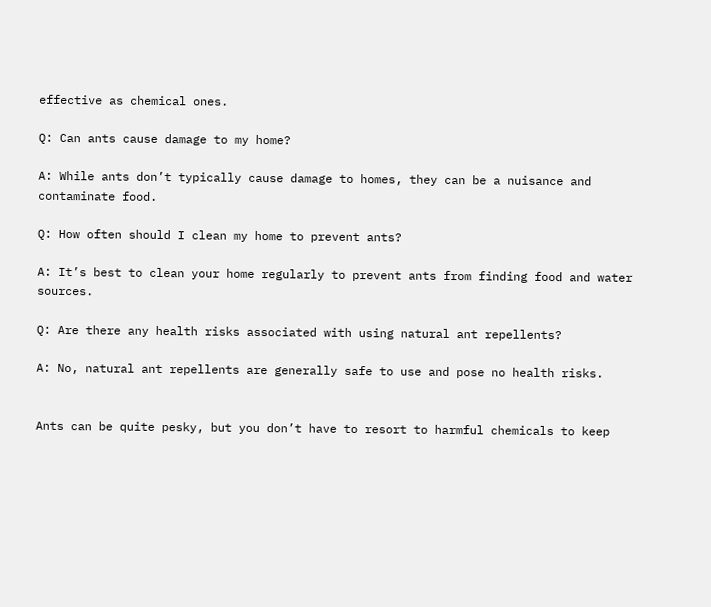effective as chemical ones.

Q: Can ants cause damage to my home?

A: While ants don’t typically cause damage to homes, they can be a nuisance and contaminate food.

Q: How often should I clean my home to prevent ants?

A: It’s best to clean your home regularly to prevent ants from finding food and water sources.

Q: Are there any health risks associated with using natural ant repellents?

A: No, natural ant repellents are generally safe to use and pose no health risks.


Ants can be quite pesky, but you don’t have to resort to harmful chemicals to keep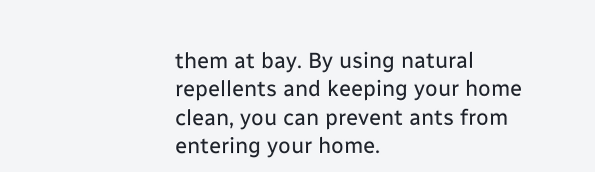them at bay. By using natural repellents and keeping your home clean, you can prevent ants from entering your home.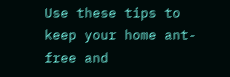Use these tips to keep your home ant-free and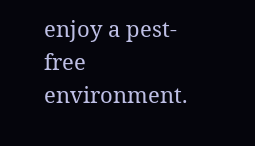enjoy a pest-free environment.